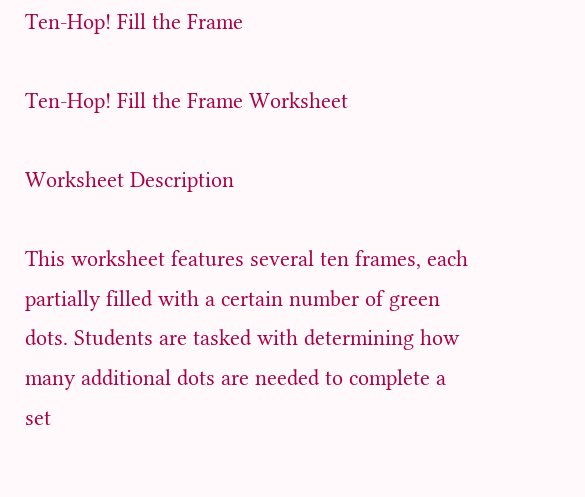Ten-Hop! Fill the Frame

Ten-Hop! Fill the Frame Worksheet

Worksheet Description

This worksheet features several ten frames, each partially filled with a certain number of green dots. Students are tasked with determining how many additional dots are needed to complete a set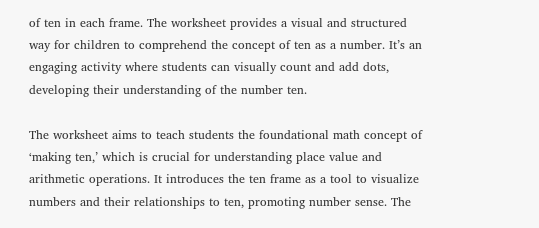of ten in each frame. The worksheet provides a visual and structured way for children to comprehend the concept of ten as a number. It’s an engaging activity where students can visually count and add dots, developing their understanding of the number ten.

The worksheet aims to teach students the foundational math concept of ‘making ten,’ which is crucial for understanding place value and arithmetic operations. It introduces the ten frame as a tool to visualize numbers and their relationships to ten, promoting number sense. The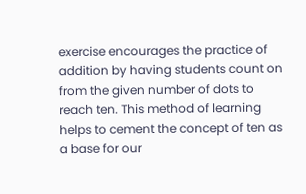exercise encourages the practice of addition by having students count on from the given number of dots to reach ten. This method of learning helps to cement the concept of ten as a base for our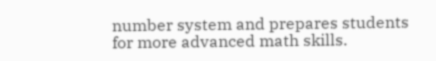number system and prepares students for more advanced math skills.